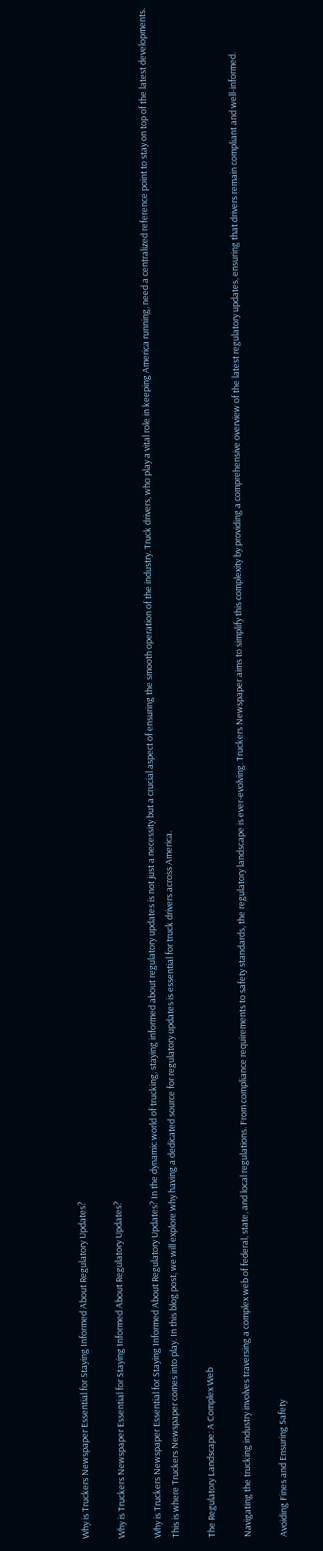Why is Truckers Newspaper Essential for Staying Informed About Regulatory Updates?

Why is Truckers Newspaper Essential for Staying Informed About Regulatory Updates?

Why is Truckers Newspaper Essential for Staying Informed About Regulatory Updates? In the dynamic world of trucking, staying informed about regulatory updates is not just a necessity but a crucial aspect of ensuring the smooth operation of the industry. Truck drivers, who play a vital role in keeping America running, need a centralized reference point to stay on top of the latest developments. This is where Truckers Newspaper comes into play. In this blog post, we will explore why having a dedicated source for regulatory updates is essential for truck drivers across America.

The Regulatory Landscape: A Complex Web

Navigating the trucking industry involves traversing a complex web of federal, state, and local regulations. From compliance requirements to safety standards, the regulatory landscape is ever-evolving. Truckers Newspaper aims to simplify this complexity by providing a comprehensive overview of the latest regulatory updates, ensuring that drivers remain compliant and well-informed.

Avoiding Fines and Ensuring Safety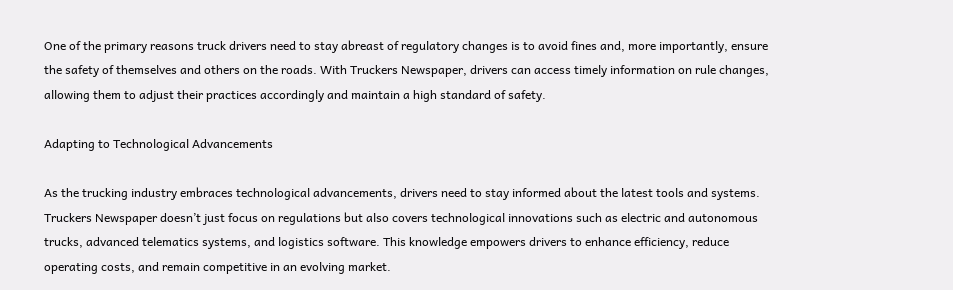One of the primary reasons truck drivers need to stay abreast of regulatory changes is to avoid fines and, more importantly, ensure the safety of themselves and others on the roads. With Truckers Newspaper, drivers can access timely information on rule changes, allowing them to adjust their practices accordingly and maintain a high standard of safety.

Adapting to Technological Advancements

As the trucking industry embraces technological advancements, drivers need to stay informed about the latest tools and systems. Truckers Newspaper doesn’t just focus on regulations but also covers technological innovations such as electric and autonomous trucks, advanced telematics systems, and logistics software. This knowledge empowers drivers to enhance efficiency, reduce operating costs, and remain competitive in an evolving market.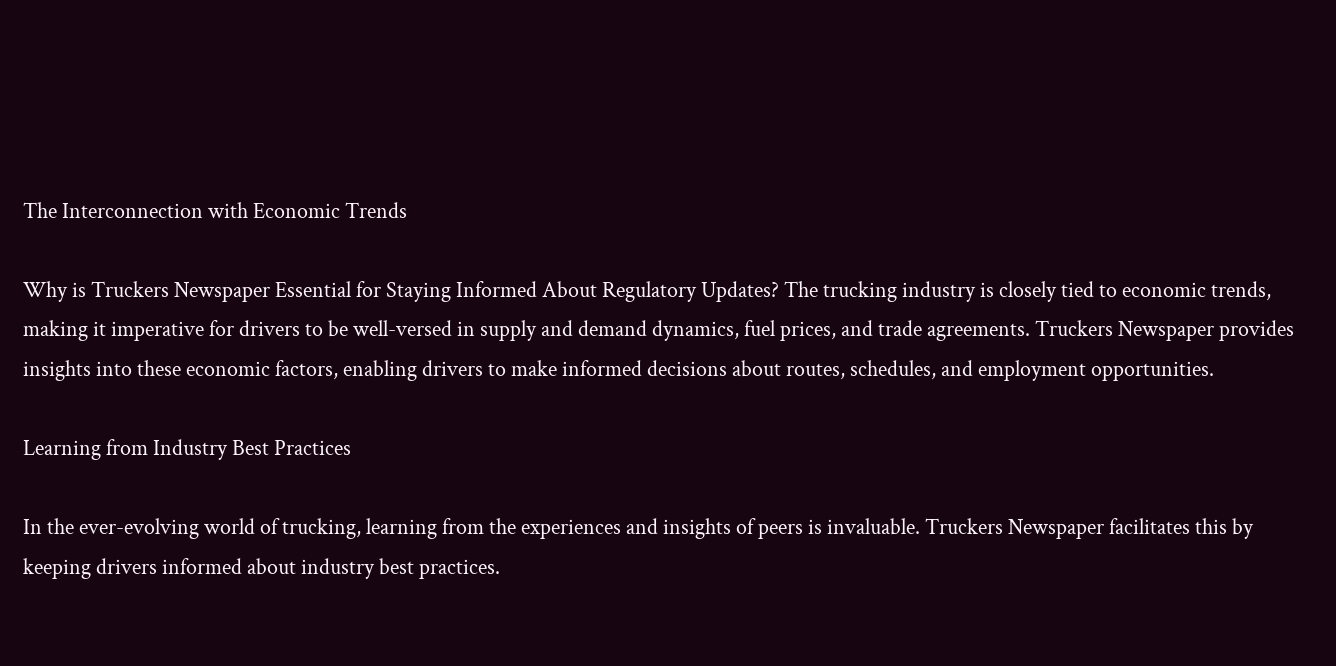The Interconnection with Economic Trends

Why is Truckers Newspaper Essential for Staying Informed About Regulatory Updates? The trucking industry is closely tied to economic trends, making it imperative for drivers to be well-versed in supply and demand dynamics, fuel prices, and trade agreements. Truckers Newspaper provides insights into these economic factors, enabling drivers to make informed decisions about routes, schedules, and employment opportunities.

Learning from Industry Best Practices

In the ever-evolving world of trucking, learning from the experiences and insights of peers is invaluable. Truckers Newspaper facilitates this by keeping drivers informed about industry best practices.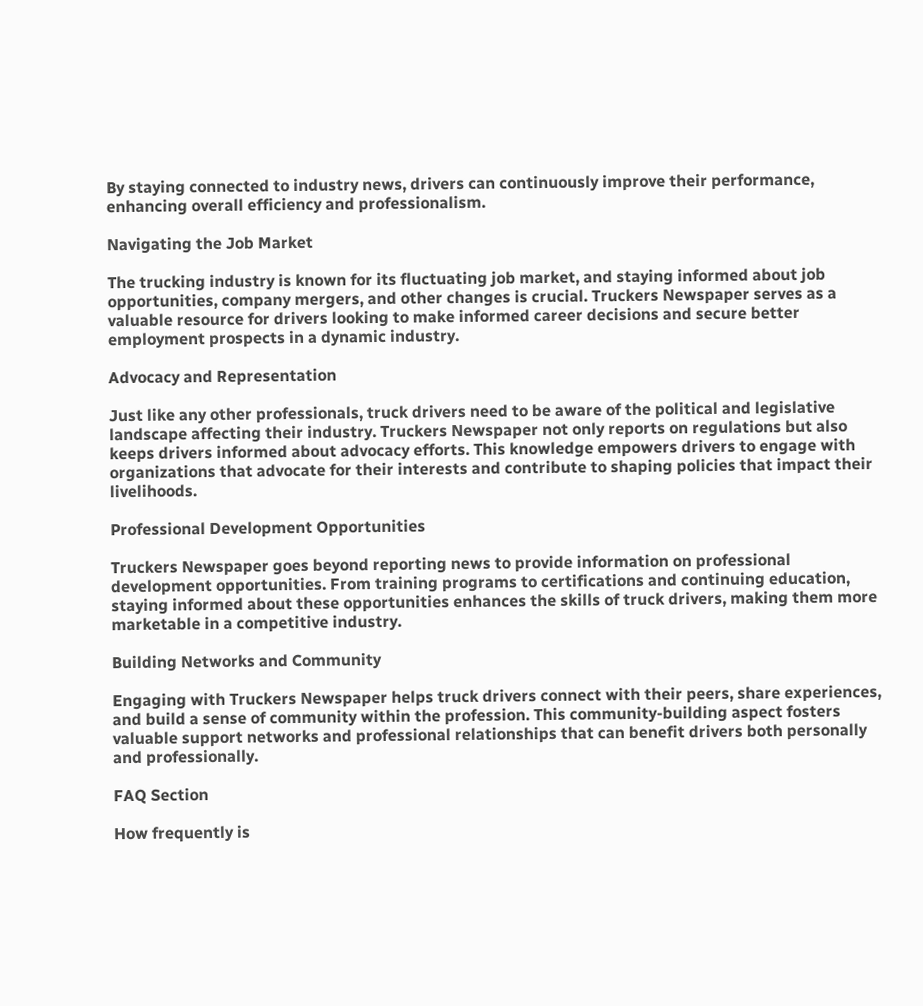By staying connected to industry news, drivers can continuously improve their performance, enhancing overall efficiency and professionalism.

Navigating the Job Market

The trucking industry is known for its fluctuating job market, and staying informed about job opportunities, company mergers, and other changes is crucial. Truckers Newspaper serves as a valuable resource for drivers looking to make informed career decisions and secure better employment prospects in a dynamic industry.

Advocacy and Representation

Just like any other professionals, truck drivers need to be aware of the political and legislative landscape affecting their industry. Truckers Newspaper not only reports on regulations but also keeps drivers informed about advocacy efforts. This knowledge empowers drivers to engage with organizations that advocate for their interests and contribute to shaping policies that impact their livelihoods.

Professional Development Opportunities

Truckers Newspaper goes beyond reporting news to provide information on professional development opportunities. From training programs to certifications and continuing education, staying informed about these opportunities enhances the skills of truck drivers, making them more marketable in a competitive industry.

Building Networks and Community

Engaging with Truckers Newspaper helps truck drivers connect with their peers, share experiences, and build a sense of community within the profession. This community-building aspect fosters valuable support networks and professional relationships that can benefit drivers both personally and professionally.

FAQ Section

How frequently is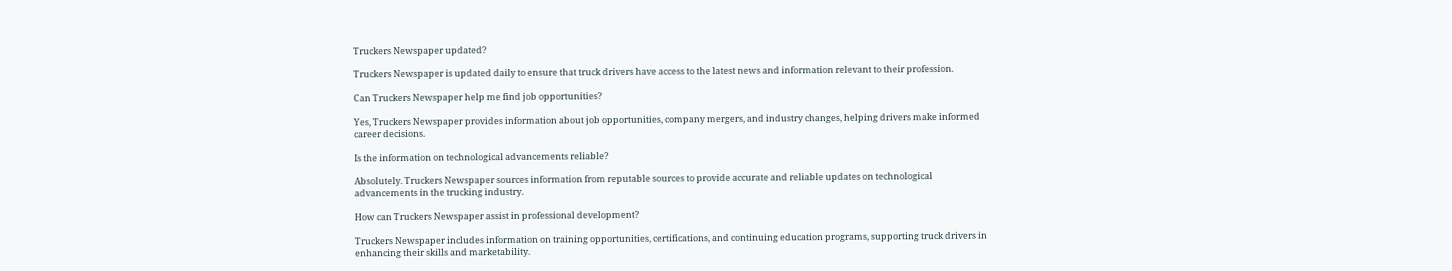Truckers Newspaper updated?

Truckers Newspaper is updated daily to ensure that truck drivers have access to the latest news and information relevant to their profession.

Can Truckers Newspaper help me find job opportunities?

Yes, Truckers Newspaper provides information about job opportunities, company mergers, and industry changes, helping drivers make informed career decisions.

Is the information on technological advancements reliable?

Absolutely. Truckers Newspaper sources information from reputable sources to provide accurate and reliable updates on technological advancements in the trucking industry.

How can Truckers Newspaper assist in professional development?

Truckers Newspaper includes information on training opportunities, certifications, and continuing education programs, supporting truck drivers in enhancing their skills and marketability.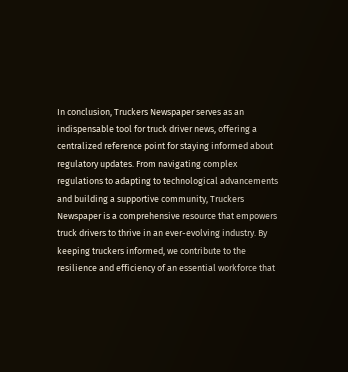In conclusion, Truckers Newspaper serves as an indispensable tool for truck driver news, offering a centralized reference point for staying informed about regulatory updates. From navigating complex regulations to adapting to technological advancements and building a supportive community, Truckers Newspaper is a comprehensive resource that empowers truck drivers to thrive in an ever-evolving industry. By keeping truckers informed, we contribute to the resilience and efficiency of an essential workforce that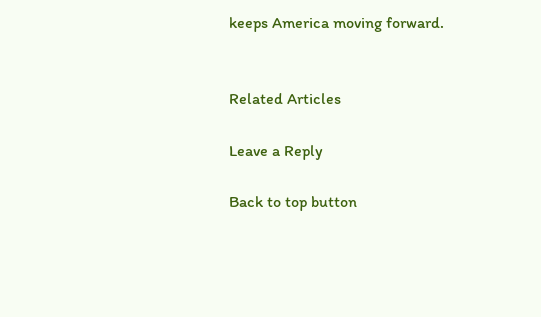keeps America moving forward.


Related Articles

Leave a Reply

Back to top button